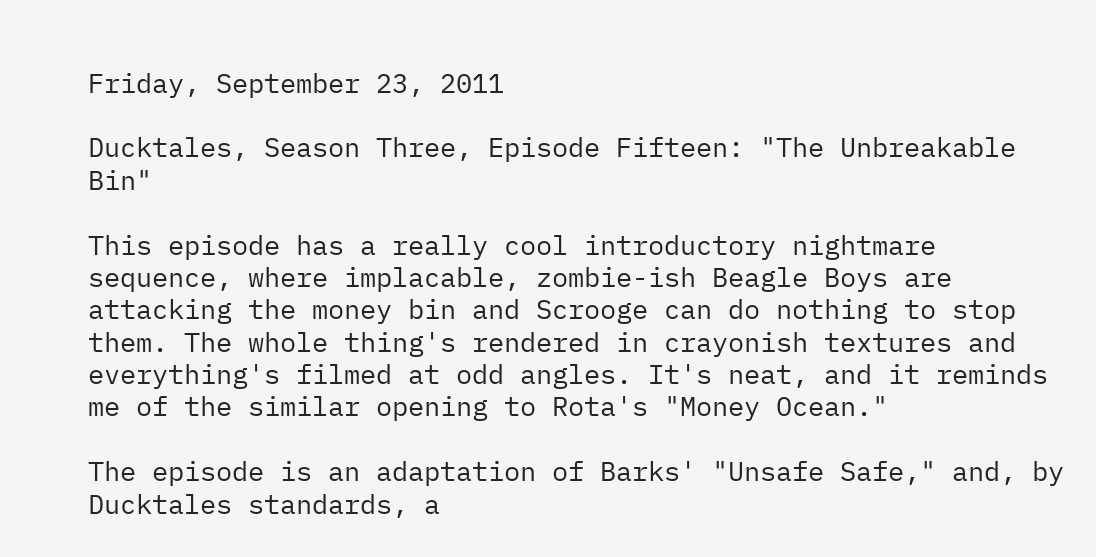Friday, September 23, 2011

Ducktales, Season Three, Episode Fifteen: "The Unbreakable Bin"

This episode has a really cool introductory nightmare sequence, where implacable, zombie-ish Beagle Boys are attacking the money bin and Scrooge can do nothing to stop them. The whole thing's rendered in crayonish textures and everything's filmed at odd angles. It's neat, and it reminds me of the similar opening to Rota's "Money Ocean."

The episode is an adaptation of Barks' "Unsafe Safe," and, by Ducktales standards, a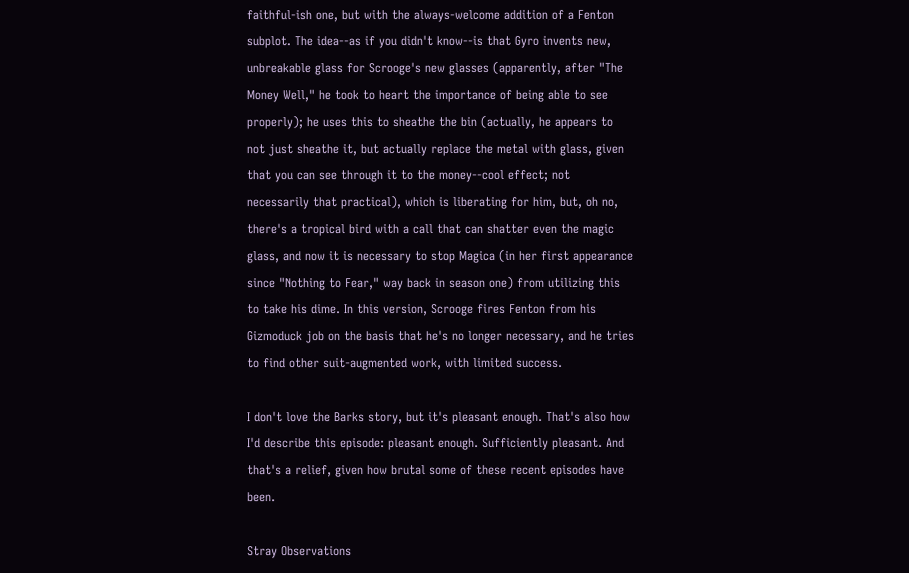faithful-ish one, but with the always-welcome addition of a Fenton subplot. The idea--as if you didn't know--is that Gyro invents new, unbreakable glass for Scrooge's new glasses (apparently, after "The Money Well," he took to heart the importance of being able to see properly); he uses this to sheathe the bin (actually, he appears to not just sheathe it, but actually replace the metal with glass, given that you can see through it to the money--cool effect; not necessarily that practical), which is liberating for him, but, oh no, there's a tropical bird with a call that can shatter even the magic glass, and now it is necessary to stop Magica (in her first appearance since "Nothing to Fear," way back in season one) from utilizing this to take his dime. In this version, Scrooge fires Fenton from his Gizmoduck job on the basis that he's no longer necessary, and he tries to find other suit-augmented work, with limited success.

I don't love the Barks story, but it's pleasant enough. That's also how I'd describe this episode: pleasant enough. Sufficiently pleasant. And that's a relief, given how brutal some of these recent episodes have been.

Stray Observations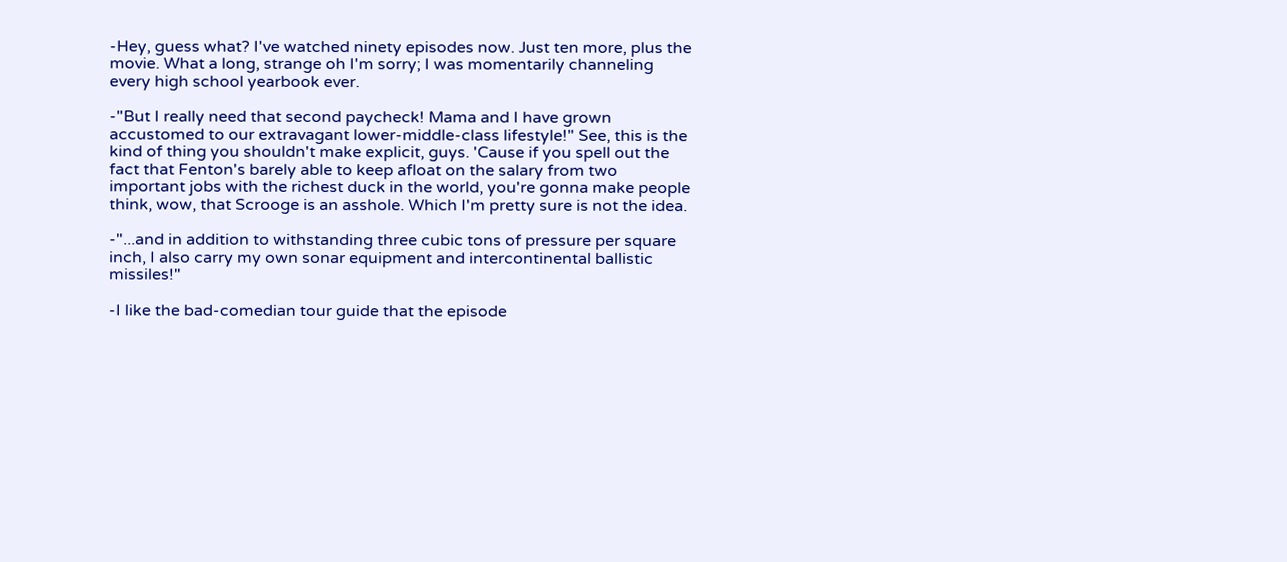-Hey, guess what? I've watched ninety episodes now. Just ten more, plus the movie. What a long, strange oh I'm sorry; I was momentarily channeling every high school yearbook ever.

-"But I really need that second paycheck! Mama and I have grown accustomed to our extravagant lower-middle-class lifestyle!" See, this is the kind of thing you shouldn't make explicit, guys. 'Cause if you spell out the fact that Fenton's barely able to keep afloat on the salary from two important jobs with the richest duck in the world, you're gonna make people think, wow, that Scrooge is an asshole. Which I'm pretty sure is not the idea.

-"...and in addition to withstanding three cubic tons of pressure per square inch, I also carry my own sonar equipment and intercontinental ballistic missiles!"

-I like the bad-comedian tour guide that the episode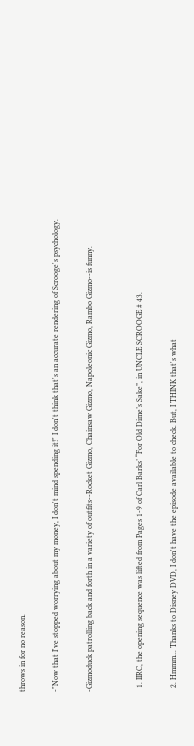throws in for no reason.

-"Now that I've stopped worrying about my money, I don't mind spending it!" I don't think that's an accurate rendering of Scrooge's psychology.

-Gizmoduck patrolling back and forth in a variety of outfits--Rocket Gizmo, Chainsaw Gizmo, Napoleonic Gizmo, Rambo Gizmo--is funny.


  1. IIRC, the opening sequence was lifted from Pages 1-9 of Carl Barks’ “For Old Dime’s Sake”, in UNCLE SCROOGE # 43.

  2. Hmmm... Thanks to Disney DVD, I don't have the episode available to check. But, I THINK that's what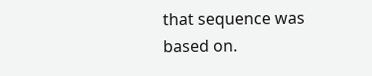that sequence was based on.